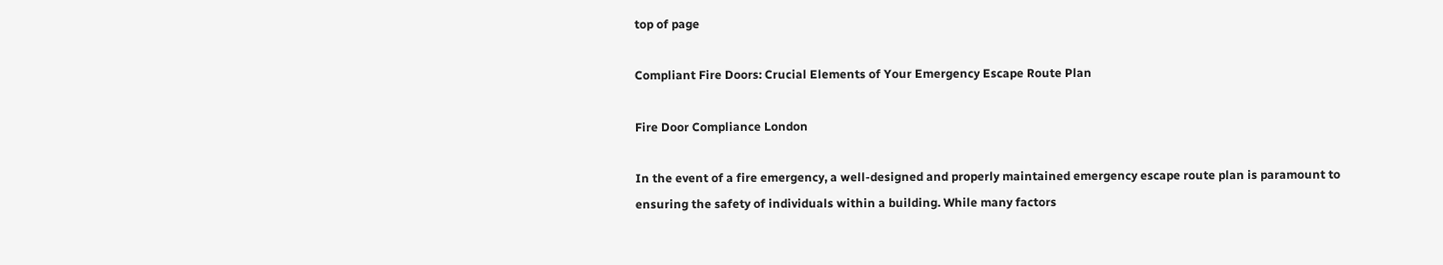top of page

Compliant Fire Doors: Crucial Elements of Your Emergency Escape Route Plan

Fire Door Compliance London

In the event of a fire emergency, a well-designed and properly maintained emergency escape route plan is paramount to ensuring the safety of individuals within a building. While many factors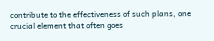contribute to the effectiveness of such plans, one crucial element that often goes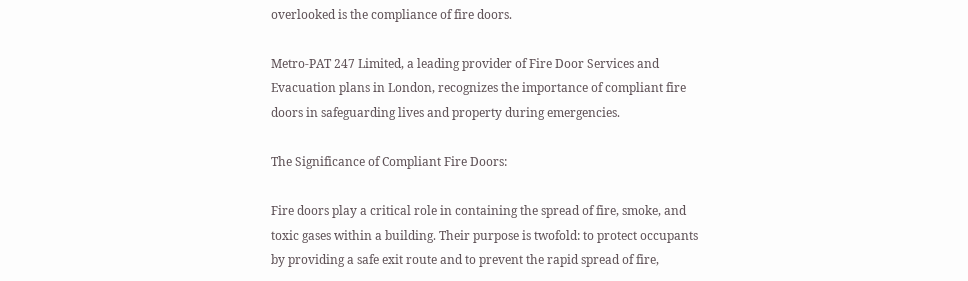overlooked is the compliance of fire doors.

Metro-PAT 247 Limited, a leading provider of Fire Door Services and Evacuation plans in London, recognizes the importance of compliant fire doors in safeguarding lives and property during emergencies.

The Significance of Compliant Fire Doors:

Fire doors play a critical role in containing the spread of fire, smoke, and toxic gases within a building. Their purpose is twofold: to protect occupants by providing a safe exit route and to prevent the rapid spread of fire,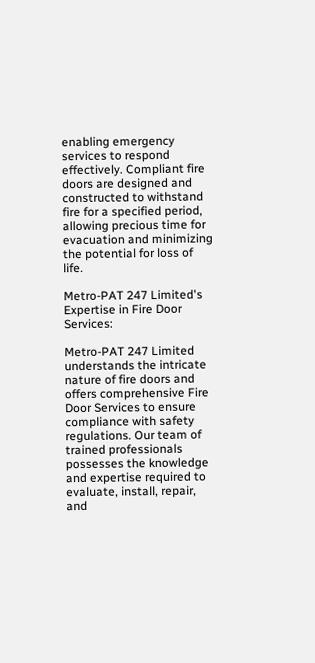enabling emergency services to respond effectively. Compliant fire doors are designed and constructed to withstand fire for a specified period, allowing precious time for evacuation and minimizing the potential for loss of life.

Metro-PAT 247 Limited's Expertise in Fire Door Services:

Metro-PAT 247 Limited understands the intricate nature of fire doors and offers comprehensive Fire Door Services to ensure compliance with safety regulations. Our team of trained professionals possesses the knowledge and expertise required to evaluate, install, repair, and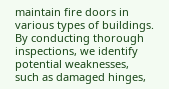maintain fire doors in various types of buildings. By conducting thorough inspections, we identify potential weaknesses, such as damaged hinges,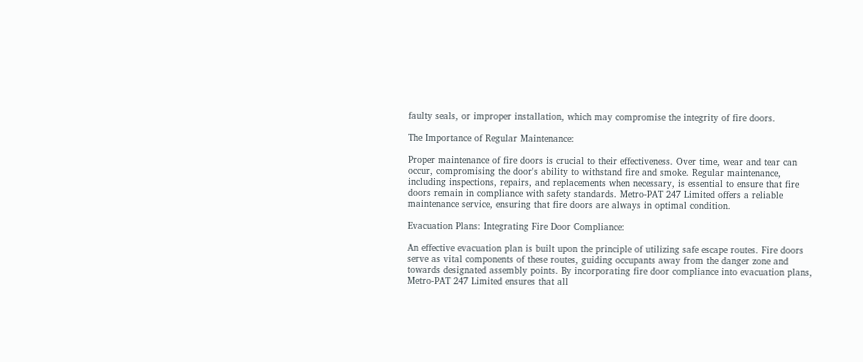faulty seals, or improper installation, which may compromise the integrity of fire doors.

The Importance of Regular Maintenance:

Proper maintenance of fire doors is crucial to their effectiveness. Over time, wear and tear can occur, compromising the door's ability to withstand fire and smoke. Regular maintenance, including inspections, repairs, and replacements when necessary, is essential to ensure that fire doors remain in compliance with safety standards. Metro-PAT 247 Limited offers a reliable maintenance service, ensuring that fire doors are always in optimal condition.

Evacuation Plans: Integrating Fire Door Compliance:

An effective evacuation plan is built upon the principle of utilizing safe escape routes. Fire doors serve as vital components of these routes, guiding occupants away from the danger zone and towards designated assembly points. By incorporating fire door compliance into evacuation plans, Metro-PAT 247 Limited ensures that all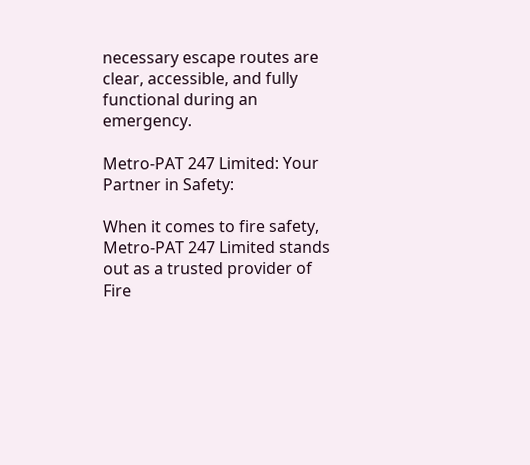necessary escape routes are clear, accessible, and fully functional during an emergency.

Metro-PAT 247 Limited: Your Partner in Safety:

When it comes to fire safety, Metro-PAT 247 Limited stands out as a trusted provider of Fire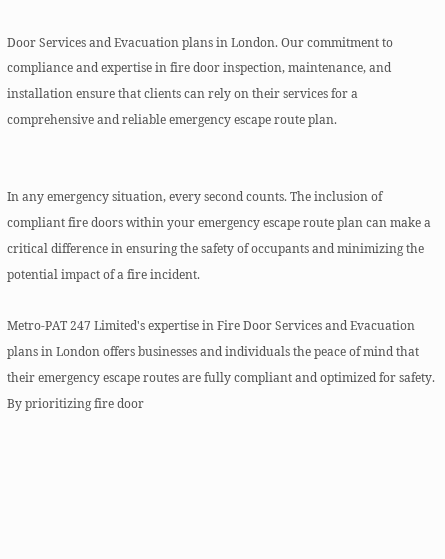Door Services and Evacuation plans in London. Our commitment to compliance and expertise in fire door inspection, maintenance, and installation ensure that clients can rely on their services for a comprehensive and reliable emergency escape route plan.


In any emergency situation, every second counts. The inclusion of compliant fire doors within your emergency escape route plan can make a critical difference in ensuring the safety of occupants and minimizing the potential impact of a fire incident.

Metro-PAT 247 Limited's expertise in Fire Door Services and Evacuation plans in London offers businesses and individuals the peace of mind that their emergency escape routes are fully compliant and optimized for safety. By prioritizing fire door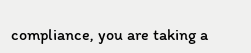compliance, you are taking a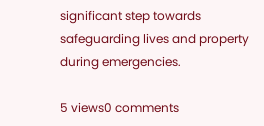significant step towards safeguarding lives and property during emergencies.

5 views0 comments